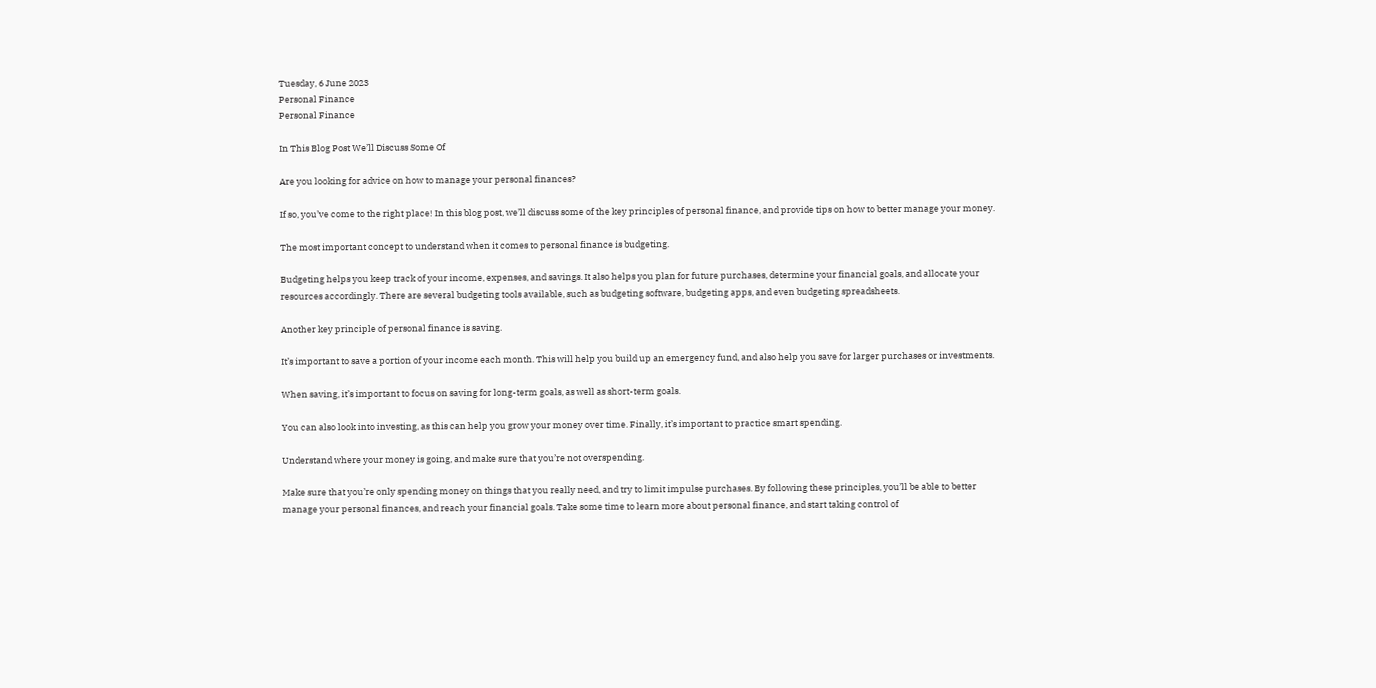Tuesday, 6 June 2023
Personal Finance
Personal Finance

In This Blog Post We’ll Discuss Some Of

Are you looking for advice on how to manage your personal finances?

If so, you’ve come to the right place! In this blog post, we’ll discuss some of the key principles of personal finance, and provide tips on how to better manage your money.

The most important concept to understand when it comes to personal finance is budgeting.

Budgeting helps you keep track of your income, expenses, and savings. It also helps you plan for future purchases, determine your financial goals, and allocate your resources accordingly. There are several budgeting tools available, such as budgeting software, budgeting apps, and even budgeting spreadsheets.

Another key principle of personal finance is saving.

It’s important to save a portion of your income each month. This will help you build up an emergency fund, and also help you save for larger purchases or investments.

When saving, it’s important to focus on saving for long-term goals, as well as short-term goals.

You can also look into investing, as this can help you grow your money over time. Finally, it’s important to practice smart spending.

Understand where your money is going, and make sure that you’re not overspending.

Make sure that you’re only spending money on things that you really need, and try to limit impulse purchases. By following these principles, you’ll be able to better manage your personal finances, and reach your financial goals. Take some time to learn more about personal finance, and start taking control of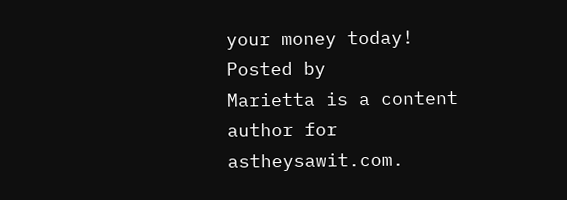your money today!
Posted by
Marietta is a content author for astheysawit.com.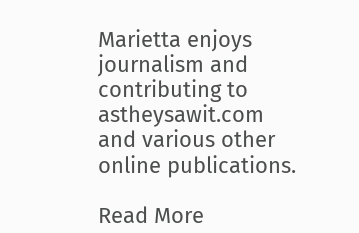Marietta enjoys journalism and contributing to astheysawit.com and various other online publications.

Read More